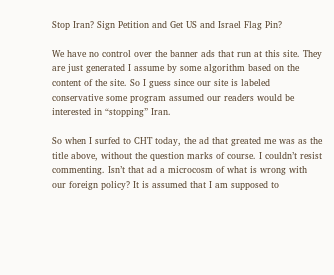Stop Iran? Sign Petition and Get US and Israel Flag Pin?

We have no control over the banner ads that run at this site. They are just generated I assume by some algorithm based on the content of the site. So I guess since our site is labeled conservative some program assumed our readers would be interested in “stopping” Iran.

So when I surfed to CHT today, the ad that greated me was as the title above, without the question marks of course. I couldn’t resist commenting. Isn’t that ad a microcosm of what is wrong with our foreign policy? It is assumed that I am supposed to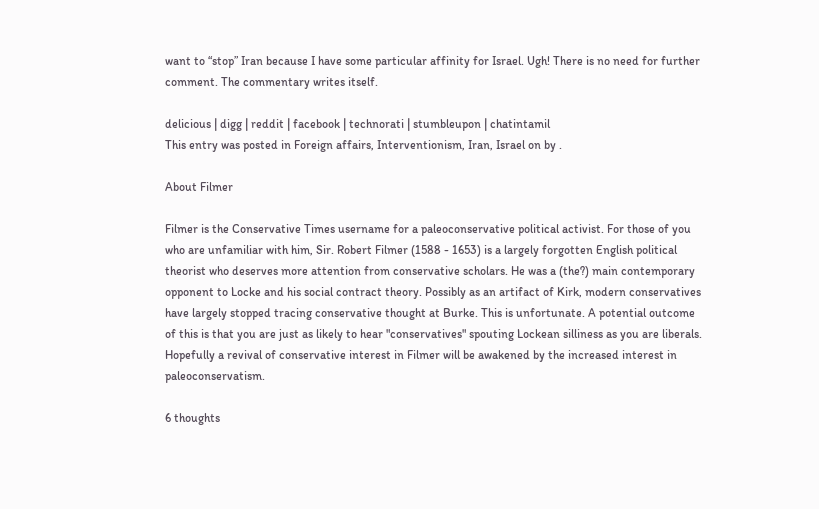want to “stop” Iran because I have some particular affinity for Israel. Ugh! There is no need for further comment. The commentary writes itself.

delicious | digg | reddit | facebook | technorati | stumbleupon | chatintamil
This entry was posted in Foreign affairs, Interventionism, Iran, Israel on by .

About Filmer

Filmer is the Conservative Times username for a paleoconservative political activist. For those of you who are unfamiliar with him, Sir. Robert Filmer (1588 - 1653) is a largely forgotten English political theorist who deserves more attention from conservative scholars. He was a (the?) main contemporary opponent to Locke and his social contract theory. Possibly as an artifact of Kirk, modern conservatives have largely stopped tracing conservative thought at Burke. This is unfortunate. A potential outcome of this is that you are just as likely to hear "conservatives" spouting Lockean silliness as you are liberals. Hopefully a revival of conservative interest in Filmer will be awakened by the increased interest in paleoconservatism.

6 thoughts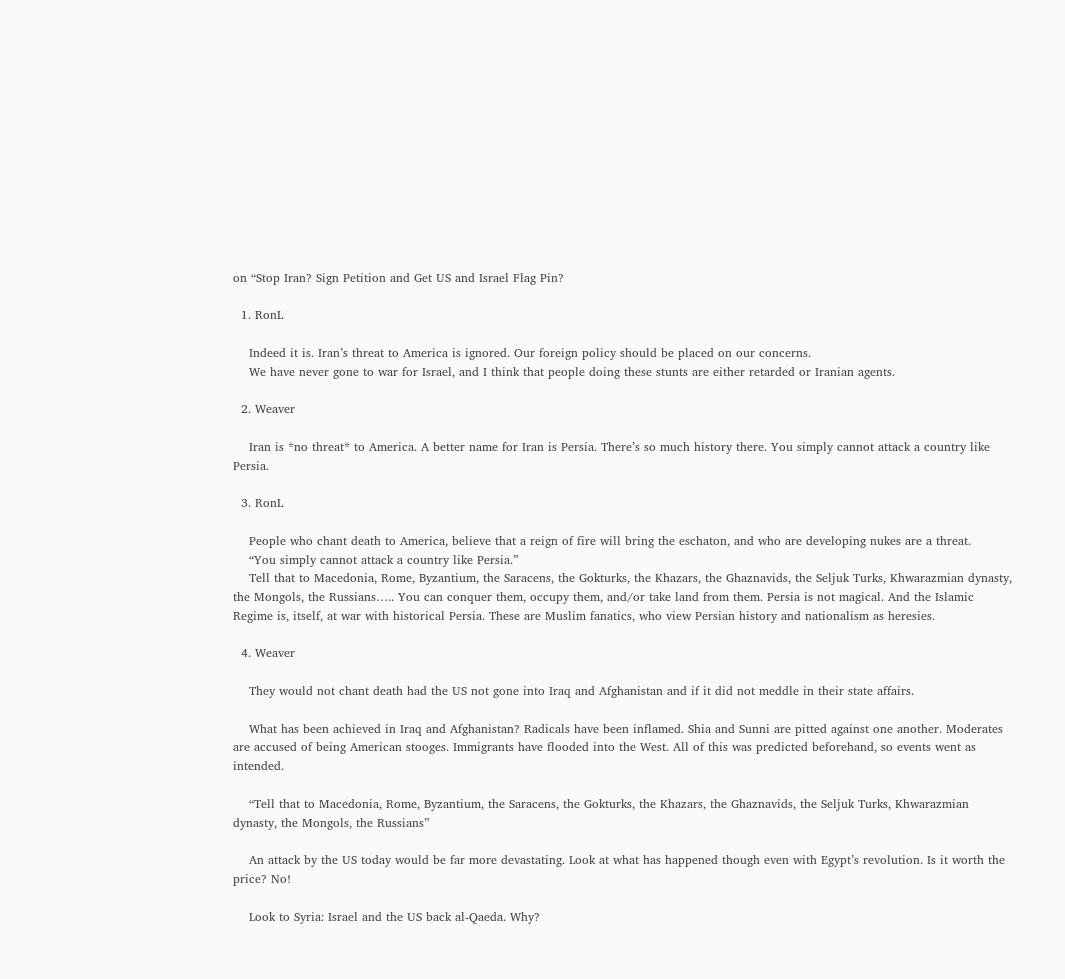on “Stop Iran? Sign Petition and Get US and Israel Flag Pin?

  1. RonL

    Indeed it is. Iran’s threat to America is ignored. Our foreign policy should be placed on our concerns.
    We have never gone to war for Israel, and I think that people doing these stunts are either retarded or Iranian agents.

  2. Weaver

    Iran is *no threat* to America. A better name for Iran is Persia. There’s so much history there. You simply cannot attack a country like Persia.

  3. RonL

    People who chant death to America, believe that a reign of fire will bring the eschaton, and who are developing nukes are a threat.
    “You simply cannot attack a country like Persia.”
    Tell that to Macedonia, Rome, Byzantium, the Saracens, the Gokturks, the Khazars, the Ghaznavids, the Seljuk Turks, Khwarazmian dynasty, the Mongols, the Russians….. You can conquer them, occupy them, and/or take land from them. Persia is not magical. And the Islamic Regime is, itself, at war with historical Persia. These are Muslim fanatics, who view Persian history and nationalism as heresies.

  4. Weaver

    They would not chant death had the US not gone into Iraq and Afghanistan and if it did not meddle in their state affairs.

    What has been achieved in Iraq and Afghanistan? Radicals have been inflamed. Shia and Sunni are pitted against one another. Moderates are accused of being American stooges. Immigrants have flooded into the West. All of this was predicted beforehand, so events went as intended.

    “Tell that to Macedonia, Rome, Byzantium, the Saracens, the Gokturks, the Khazars, the Ghaznavids, the Seljuk Turks, Khwarazmian dynasty, the Mongols, the Russians”

    An attack by the US today would be far more devastating. Look at what has happened though even with Egypt’s revolution. Is it worth the price? No!

    Look to Syria: Israel and the US back al-Qaeda. Why?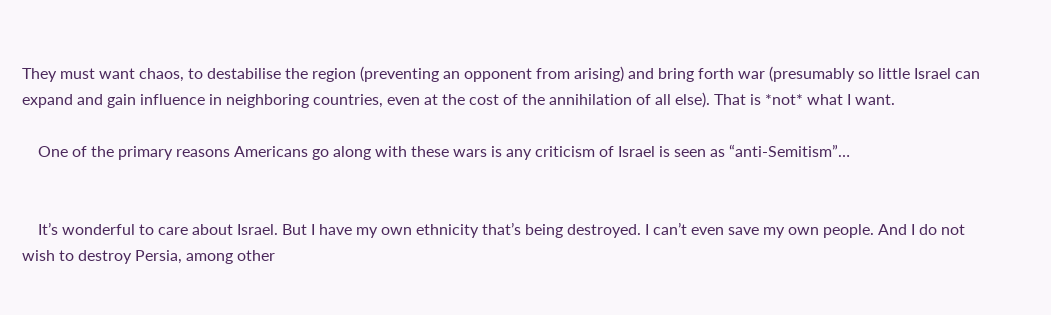They must want chaos, to destabilise the region (preventing an opponent from arising) and bring forth war (presumably so little Israel can expand and gain influence in neighboring countries, even at the cost of the annihilation of all else). That is *not* what I want.

    One of the primary reasons Americans go along with these wars is any criticism of Israel is seen as “anti-Semitism”…


    It’s wonderful to care about Israel. But I have my own ethnicity that’s being destroyed. I can’t even save my own people. And I do not wish to destroy Persia, among other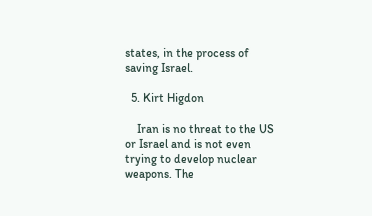states, in the process of saving Israel.

  5. Kirt Higdon

    Iran is no threat to the US or Israel and is not even trying to develop nuclear weapons. The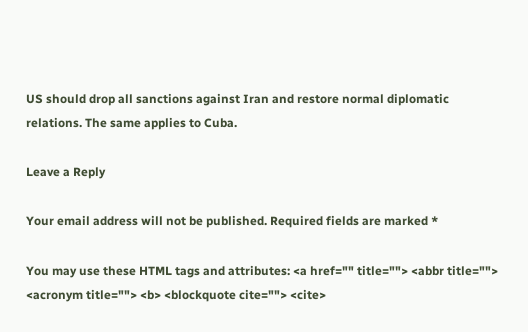US should drop all sanctions against Iran and restore normal diplomatic relations. The same applies to Cuba.

Leave a Reply

Your email address will not be published. Required fields are marked *

You may use these HTML tags and attributes: <a href="" title=""> <abbr title=""> <acronym title=""> <b> <blockquote cite=""> <cite>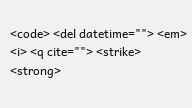<code> <del datetime=""> <em> <i> <q cite=""> <strike> <strong>